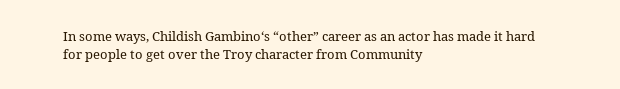In some ways, Childish Gambino‘s “other” career as an actor has made it hard for people to get over the Troy character from Community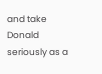and take Donald seriously as a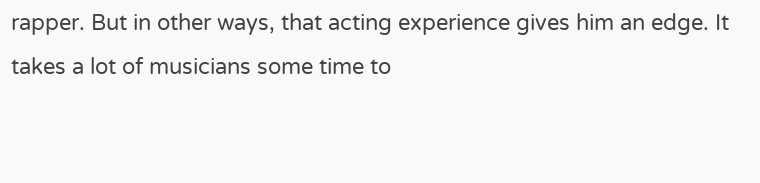rapper. But in other ways, that acting experience gives him an edge. It takes a lot of musicians some time to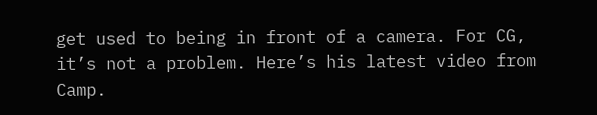get used to being in front of a camera. For CG, it’s not a problem. Here’s his latest video from Camp.